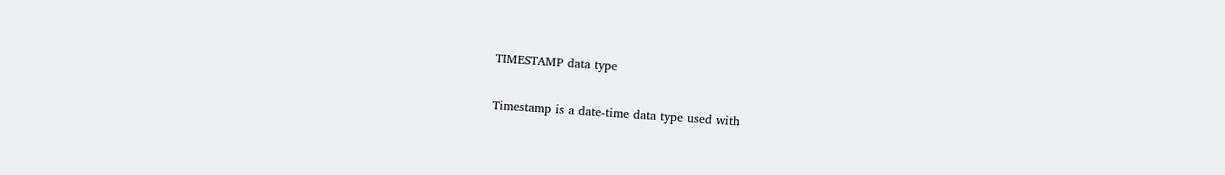TIMESTAMP data type

Timestamp is a date-time data type used with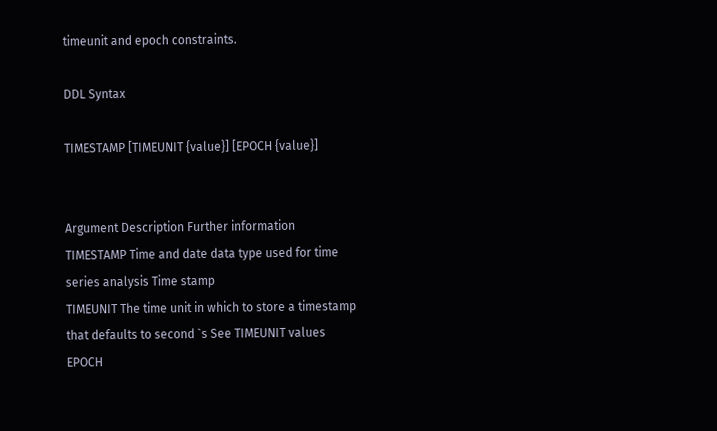timeunit and epoch constraints.

DDL Syntax

TIMESTAMP [TIMEUNIT {value}] [EPOCH {value}]


Argument Description Further information
TIMESTAMP Time and date data type used for time series analysis Time stamp
TIMEUNIT The time unit in which to store a timestamp that defaults to second `s See TIMEUNIT values
EPOCH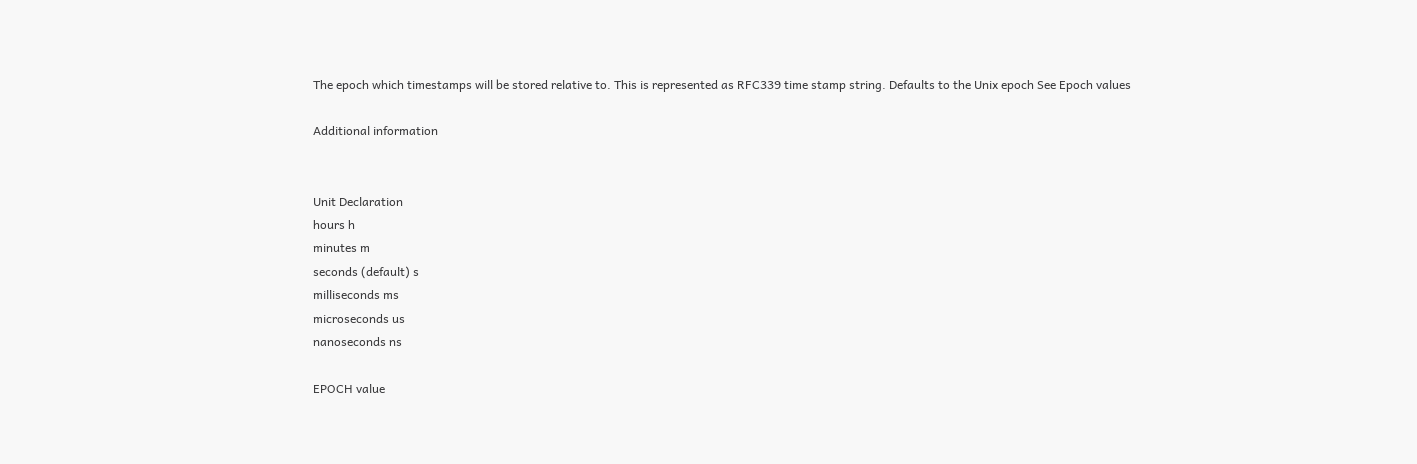The epoch which timestamps will be stored relative to. This is represented as RFC339 time stamp string. Defaults to the Unix epoch See Epoch values

Additional information


Unit Declaration
hours h
minutes m
seconds (default) s
milliseconds ms
microseconds us
nanoseconds ns

EPOCH value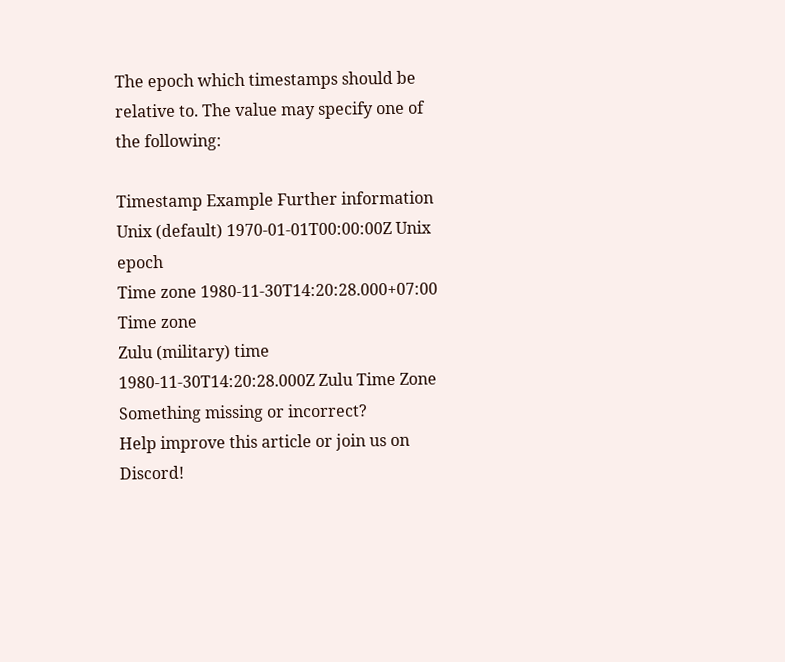The epoch which timestamps should be relative to. The value may specify one of the following:

Timestamp Example Further information
Unix (default) 1970-01-01T00:00:00Z Unix epoch
Time zone 1980-11-30T14:20:28.000+07:00 Time zone
Zulu (military) time 1980-11-30T14:20:28.000Z Zulu Time Zone
Something missing or incorrect?
Help improve this article or join us on Discord!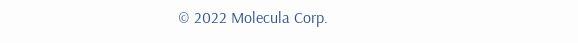© 2022 Molecula Corp.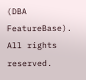(DBA FeatureBase). All rights reserved.